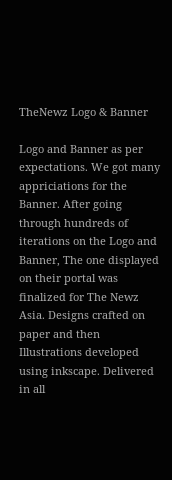TheNewz Logo & Banner

Logo and Banner as per expectations. We got many appriciations for the Banner. After going through hundreds of iterations on the Logo and Banner, The one displayed on their portal was finalized for The Newz Asia. Designs crafted on paper and then Illustrations developed using inkscape. Delivered in all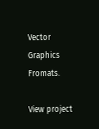Vector Graphics Fromats.

View project